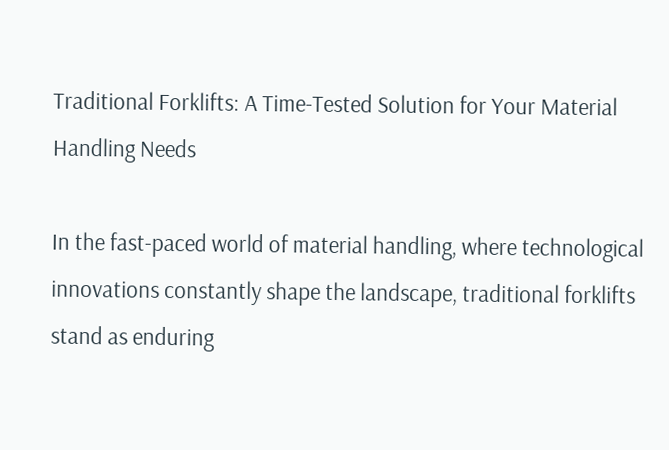Traditional Forklifts: A Time-Tested Solution for Your Material Handling Needs

In the fast-paced world of material handling, where technological innovations constantly shape the landscape, traditional forklifts stand as enduring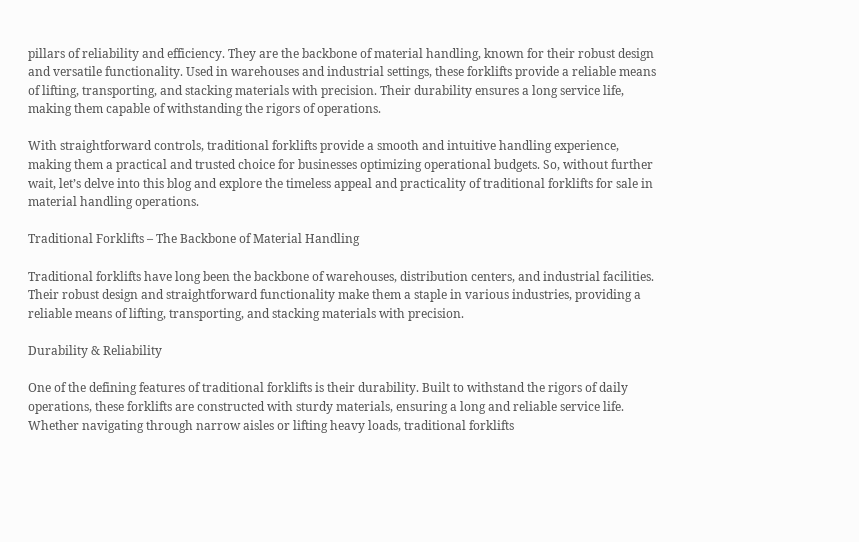pillars of reliability and efficiency. They are the backbone of material handling, known for their robust design and versatile functionality. Used in warehouses and industrial settings, these forklifts provide a reliable means of lifting, transporting, and stacking materials with precision. Their durability ensures a long service life, making them capable of withstanding the rigors of operations.

With straightforward controls, traditional forklifts provide a smooth and intuitive handling experience, making them a practical and trusted choice for businesses optimizing operational budgets. So, without further wait, let’s delve into this blog and explore the timeless appeal and practicality of traditional forklifts for sale in material handling operations.

Traditional Forklifts – The Backbone of Material Handling

Traditional forklifts have long been the backbone of warehouses, distribution centers, and industrial facilities. Their robust design and straightforward functionality make them a staple in various industries, providing a reliable means of lifting, transporting, and stacking materials with precision.

Durability & Reliability

One of the defining features of traditional forklifts is their durability. Built to withstand the rigors of daily operations, these forklifts are constructed with sturdy materials, ensuring a long and reliable service life. Whether navigating through narrow aisles or lifting heavy loads, traditional forklifts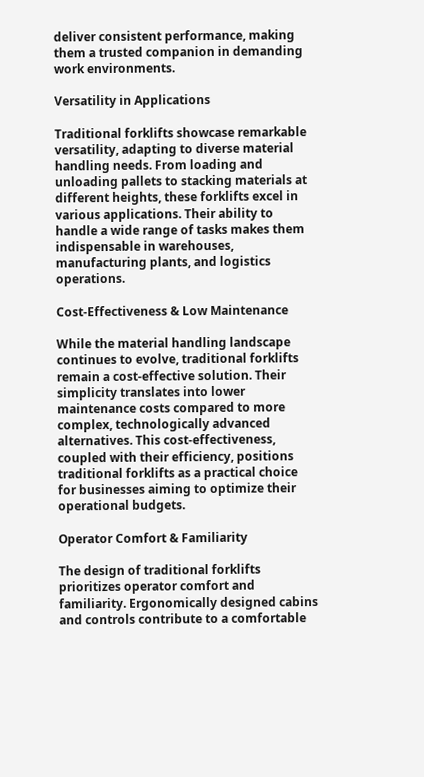deliver consistent performance, making them a trusted companion in demanding work environments.

Versatility in Applications

Traditional forklifts showcase remarkable versatility, adapting to diverse material handling needs. From loading and unloading pallets to stacking materials at different heights, these forklifts excel in various applications. Their ability to handle a wide range of tasks makes them indispensable in warehouses, manufacturing plants, and logistics operations.

Cost-Effectiveness & Low Maintenance

While the material handling landscape continues to evolve, traditional forklifts remain a cost-effective solution. Their simplicity translates into lower maintenance costs compared to more complex, technologically advanced alternatives. This cost-effectiveness, coupled with their efficiency, positions traditional forklifts as a practical choice for businesses aiming to optimize their operational budgets.

Operator Comfort & Familiarity

The design of traditional forklifts prioritizes operator comfort and familiarity. Ergonomically designed cabins and controls contribute to a comfortable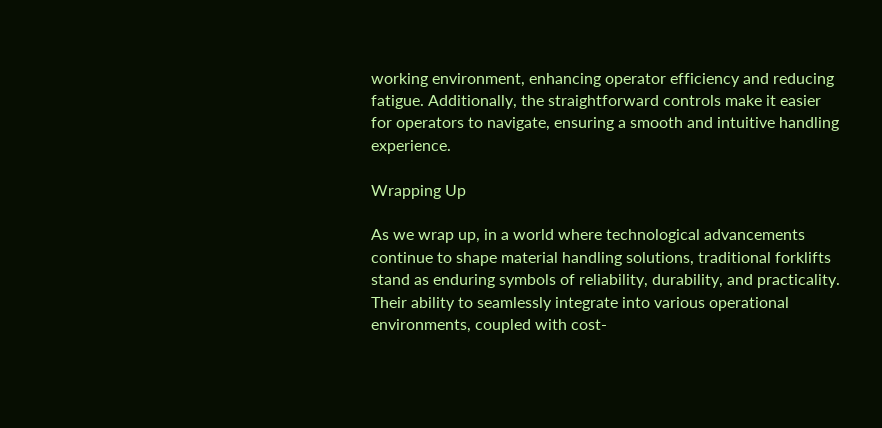working environment, enhancing operator efficiency and reducing fatigue. Additionally, the straightforward controls make it easier for operators to navigate, ensuring a smooth and intuitive handling experience.

Wrapping Up

As we wrap up, in a world where technological advancements continue to shape material handling solutions, traditional forklifts stand as enduring symbols of reliability, durability, and practicality. Their ability to seamlessly integrate into various operational environments, coupled with cost-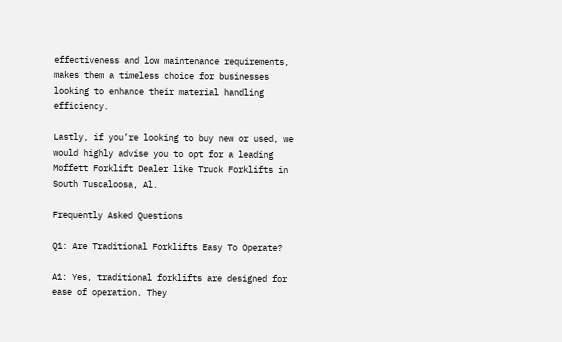effectiveness and low maintenance requirements, makes them a timeless choice for businesses looking to enhance their material handling efficiency.

Lastly, if you’re looking to buy new or used, we would highly advise you to opt for a leading Moffett Forklift Dealer like Truck Forklifts in South Tuscaloosa, Al.

Frequently Asked Questions

Q1: Are Traditional Forklifts Easy To Operate?

A1: Yes, traditional forklifts are designed for ease of operation. They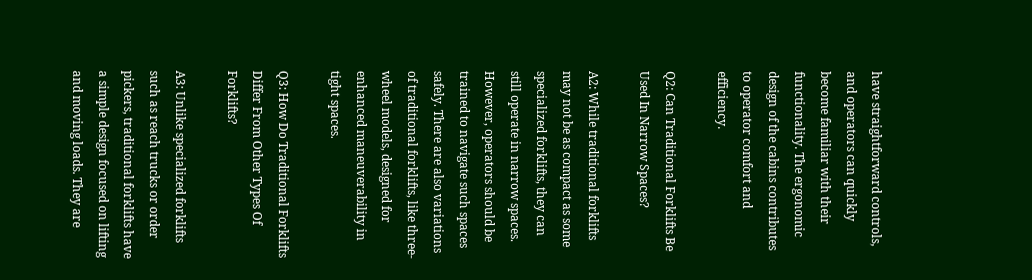have straightforward controls, and operators can quickly become familiar with their functionality. The ergonomic design of the cabins contributes to operator comfort and efficiency.

Q2: Can Traditional Forklifts Be Used In Narrow Spaces?

A2: While traditional forklifts may not be as compact as some specialized forklifts, they can still operate in narrow spaces. However, operators should be trained to navigate such spaces safely. There are also variations of traditional forklifts, like three-wheel models, designed for enhanced maneuverability in tight spaces.

Q3: How Do Traditional Forklifts Differ From Other Types Of Forklifts?

A3: Unlike specialized forklifts such as reach trucks or order pickers, traditional forklifts have a simple design focused on lifting and moving loads. They are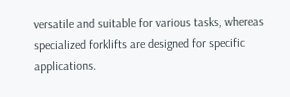versatile and suitable for various tasks, whereas specialized forklifts are designed for specific applications.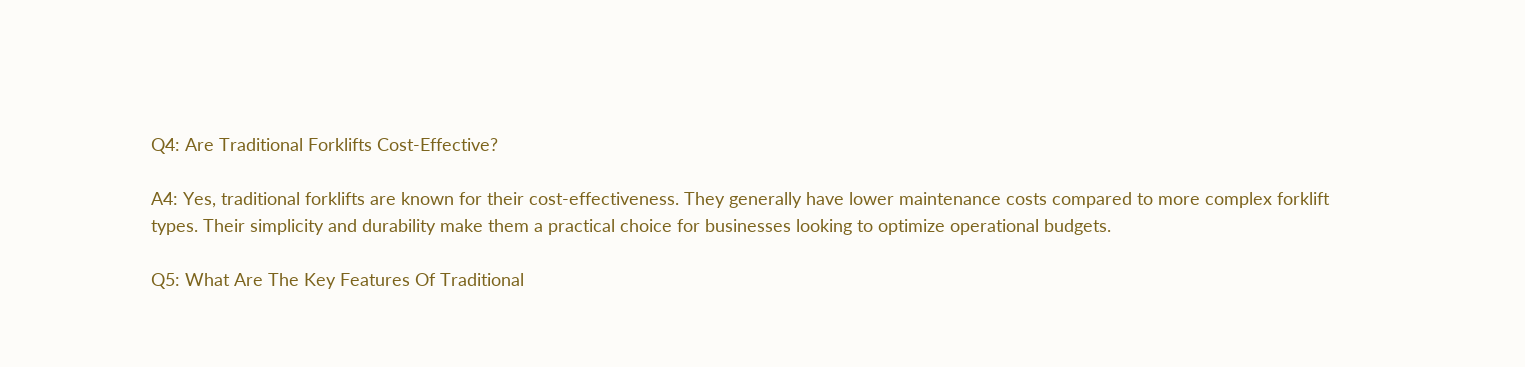Q4: Are Traditional Forklifts Cost-Effective?

A4: Yes, traditional forklifts are known for their cost-effectiveness. They generally have lower maintenance costs compared to more complex forklift types. Their simplicity and durability make them a practical choice for businesses looking to optimize operational budgets.

Q5: What Are The Key Features Of Traditional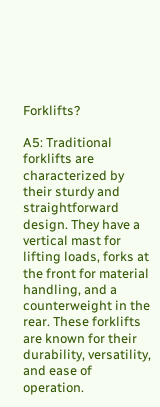Forklifts?

A5: Traditional forklifts are characterized by their sturdy and straightforward design. They have a vertical mast for lifting loads, forks at the front for material handling, and a counterweight in the rear. These forklifts are known for their durability, versatility, and ease of operation.